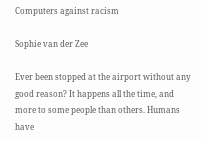Computers against racism

Sophie van der Zee

Ever been stopped at the airport without any good reason? It happens all the time, and more to some people than others. Humans have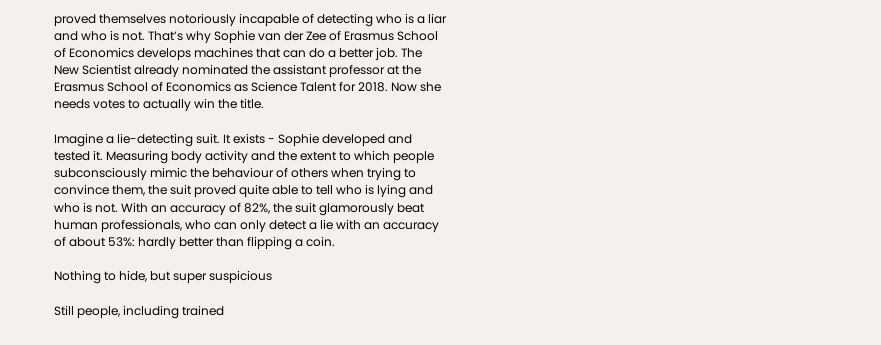proved themselves notoriously incapable of detecting who is a liar and who is not. That’s why Sophie van der Zee of Erasmus School of Economics develops machines that can do a better job. The New Scientist already nominated the assistant professor at the Erasmus School of Economics as Science Talent for 2018. Now she needs votes to actually win the title.

Imagine a lie-detecting suit. It exists - Sophie developed and tested it. Measuring body activity and the extent to which people subconsciously mimic the behaviour of others when trying to convince them, the suit proved quite able to tell who is lying and who is not. With an accuracy of 82%, the suit glamorously beat human professionals, who can only detect a lie with an accuracy of about 53%: hardly better than flipping a coin.

Nothing to hide, but super suspicious

Still people, including trained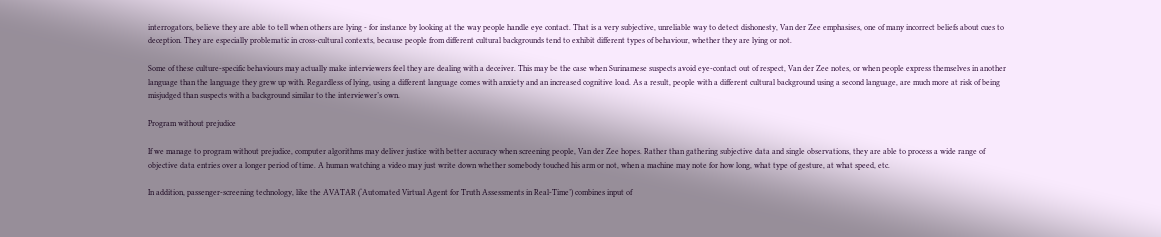interrogators, believe they are able to tell when others are lying - for instance by looking at the way people handle eye contact. That is a very subjective, unreliable way to detect dishonesty, Van der Zee emphasises, one of many incorrect beliefs about cues to deception. They are especially problematic in cross-cultural contexts, because people from different cultural backgrounds tend to exhibit different types of behaviour, whether they are lying or not.

Some of these culture-specific behaviours may actually make interviewers feel they are dealing with a deceiver. This may be the case when Surinamese suspects avoid eye-contact out of respect, Van der Zee notes, or when people express themselves in another language than the language they grew up with. Regardless of lying, using a different language comes with anxiety and an increased cognitive load. As a result, people with a different cultural background using a second language, are much more at risk of being misjudged than suspects with a background similar to the interviewer’s own.

Program without prejudice

If we manage to program without prejudice, computer algorithms may deliver justice with better accuracy when screening people, Van der Zee hopes. Rather than gathering subjective data and single observations, they are able to process a wide range of objective data entries over a longer period of time. A human watching a video may just write down whether somebody touched his arm or not, when a machine may note for how long, what type of gesture, at what speed, etc.

In addition, passenger-screening technology, like the AVATAR (‘Automated Virtual Agent for Truth Assessments in Real-Time’) combines input of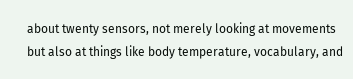about twenty sensors, not merely looking at movements but also at things like body temperature, vocabulary, and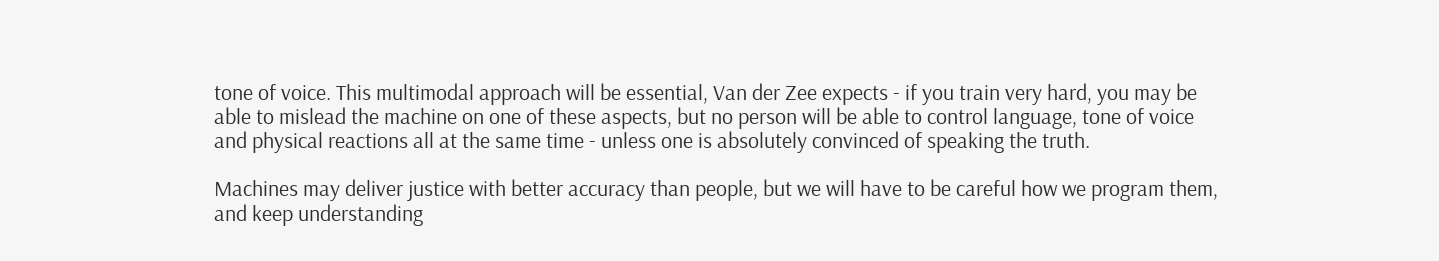tone of voice. This multimodal approach will be essential, Van der Zee expects - if you train very hard, you may be able to mislead the machine on one of these aspects, but no person will be able to control language, tone of voice and physical reactions all at the same time - unless one is absolutely convinced of speaking the truth.

Machines may deliver justice with better accuracy than people, but we will have to be careful how we program them, and keep understanding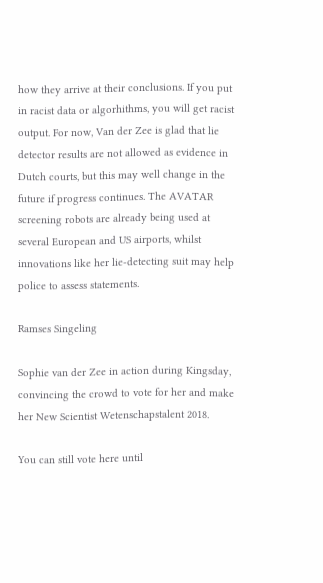how they arrive at their conclusions. If you put in racist data or algorhithms, you will get racist output. For now, Van der Zee is glad that lie detector results are not allowed as evidence in Dutch courts, but this may well change in the future if progress continues. The AVATAR screening robots are already being used at several European and US airports, whilst innovations like her lie-detecting suit may help police to assess statements.

Ramses Singeling

Sophie van der Zee in action during Kingsday, convincing the crowd to vote for her and make her New Scientist Wetenschapstalent 2018.

You can still vote here until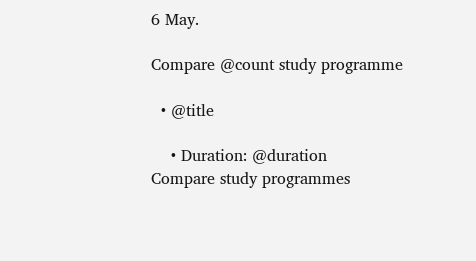6 May.

Compare @count study programme

  • @title

    • Duration: @duration
Compare study programmes